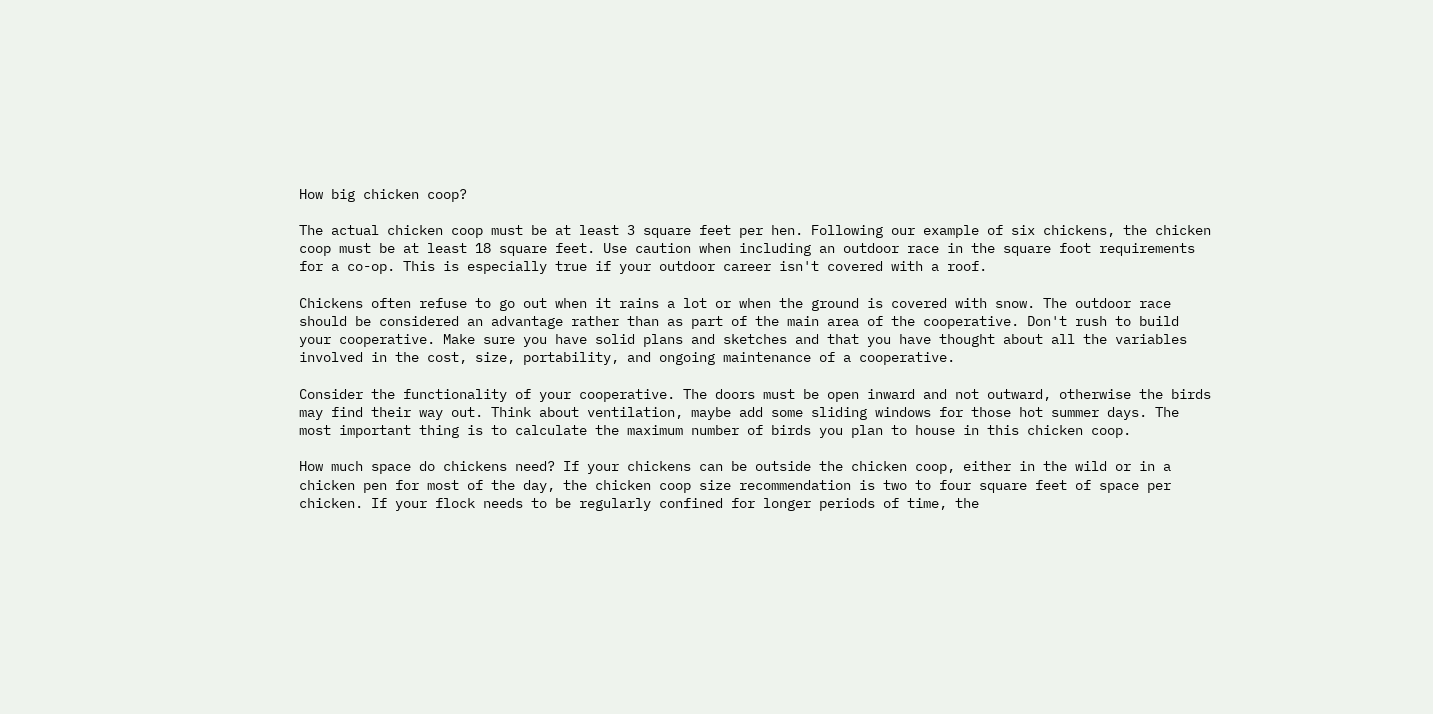How big chicken coop?

The actual chicken coop must be at least 3 square feet per hen. Following our example of six chickens, the chicken coop must be at least 18 square feet. Use caution when including an outdoor race in the square foot requirements for a co-op. This is especially true if your outdoor career isn't covered with a roof.

Chickens often refuse to go out when it rains a lot or when the ground is covered with snow. The outdoor race should be considered an advantage rather than as part of the main area of the cooperative. Don't rush to build your cooperative. Make sure you have solid plans and sketches and that you have thought about all the variables involved in the cost, size, portability, and ongoing maintenance of a cooperative.

Consider the functionality of your cooperative. The doors must be open inward and not outward, otherwise the birds may find their way out. Think about ventilation, maybe add some sliding windows for those hot summer days. The most important thing is to calculate the maximum number of birds you plan to house in this chicken coop.

How much space do chickens need? If your chickens can be outside the chicken coop, either in the wild or in a chicken pen for most of the day, the chicken coop size recommendation is two to four square feet of space per chicken. If your flock needs to be regularly confined for longer periods of time, the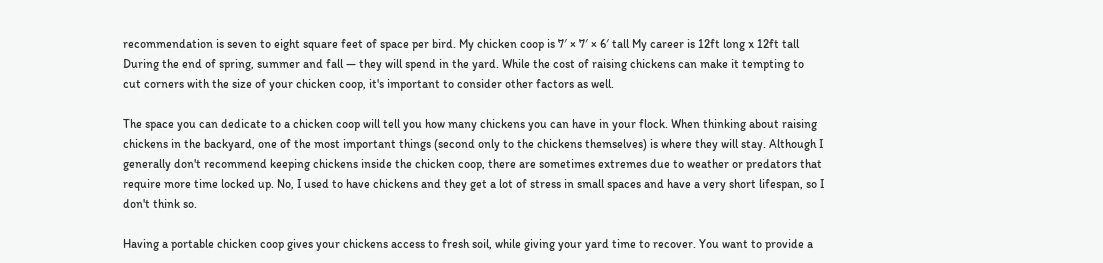recommendation is seven to eight square feet of space per bird. My chicken coop is 7′ × 7′ × 6′ tall My career is 12ft long x 12ft tall During the end of spring, summer and fall — they will spend in the yard. While the cost of raising chickens can make it tempting to cut corners with the size of your chicken coop, it's important to consider other factors as well.

The space you can dedicate to a chicken coop will tell you how many chickens you can have in your flock. When thinking about raising chickens in the backyard, one of the most important things (second only to the chickens themselves) is where they will stay. Although I generally don't recommend keeping chickens inside the chicken coop, there are sometimes extremes due to weather or predators that require more time locked up. No, I used to have chickens and they get a lot of stress in small spaces and have a very short lifespan, so I don't think so.

Having a portable chicken coop gives your chickens access to fresh soil, while giving your yard time to recover. You want to provide a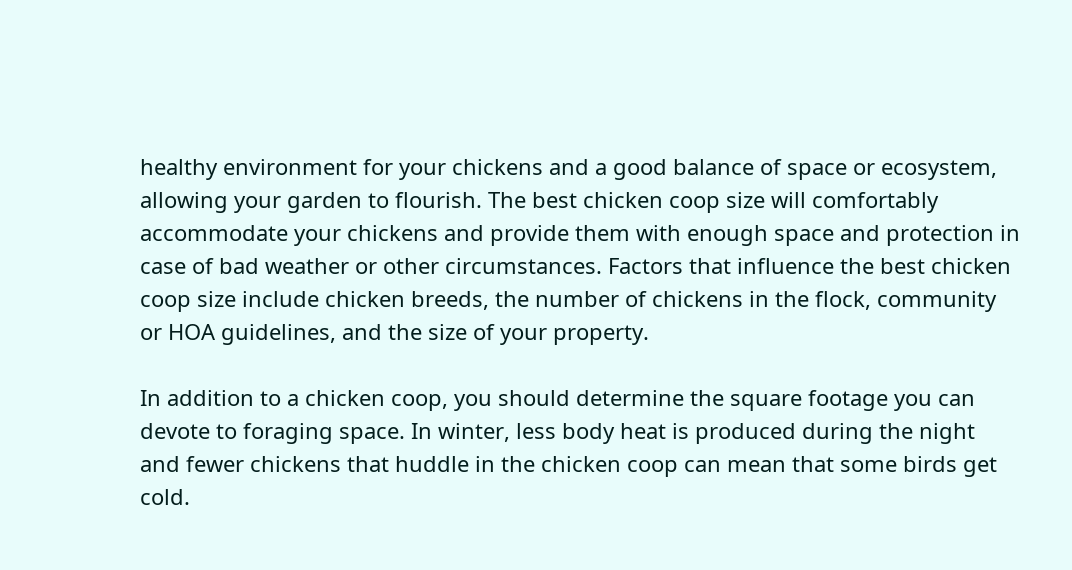healthy environment for your chickens and a good balance of space or ecosystem, allowing your garden to flourish. The best chicken coop size will comfortably accommodate your chickens and provide them with enough space and protection in case of bad weather or other circumstances. Factors that influence the best chicken coop size include chicken breeds, the number of chickens in the flock, community or HOA guidelines, and the size of your property.

In addition to a chicken coop, you should determine the square footage you can devote to foraging space. In winter, less body heat is produced during the night and fewer chickens that huddle in the chicken coop can mean that some birds get cold.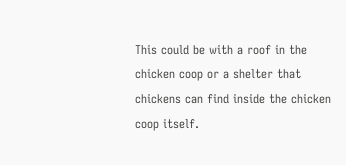This could be with a roof in the chicken coop or a shelter that chickens can find inside the chicken coop itself.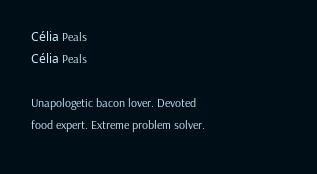Célia Peals
Célia Peals

Unapologetic bacon lover. Devoted food expert. Extreme problem solver.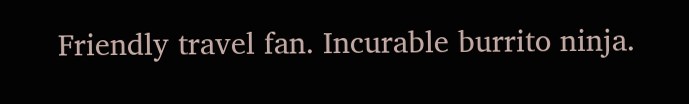Friendly travel fan. Incurable burrito ninja.